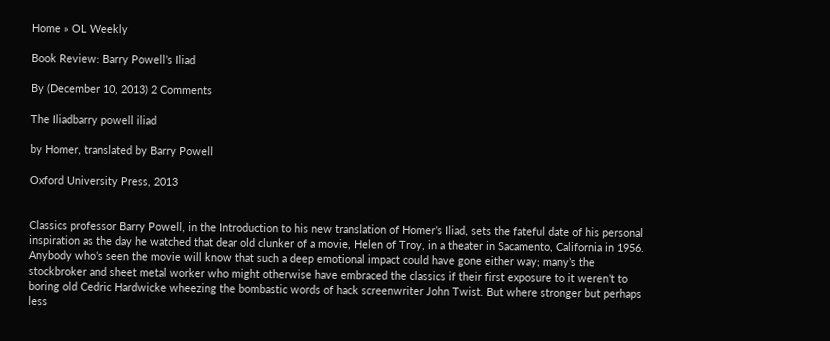Home » OL Weekly

Book Review: Barry Powell’s Iliad

By (December 10, 2013) 2 Comments

The Iliadbarry powell iliad

by Homer, translated by Barry Powell

Oxford University Press, 2013


Classics professor Barry Powell, in the Introduction to his new translation of Homer’s Iliad, sets the fateful date of his personal inspiration as the day he watched that dear old clunker of a movie, Helen of Troy, in a theater in Sacamento, California in 1956. Anybody who’s seen the movie will know that such a deep emotional impact could have gone either way; many’s the stockbroker and sheet metal worker who might otherwise have embraced the classics if their first exposure to it weren’t to boring old Cedric Hardwicke wheezing the bombastic words of hack screenwriter John Twist. But where stronger but perhaps less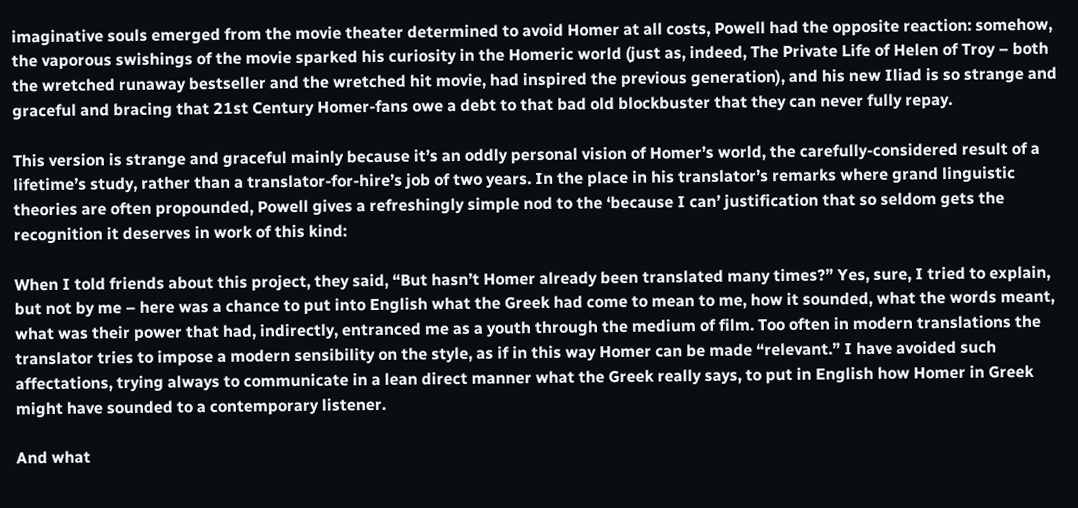imaginative souls emerged from the movie theater determined to avoid Homer at all costs, Powell had the opposite reaction: somehow, the vaporous swishings of the movie sparked his curiosity in the Homeric world (just as, indeed, The Private Life of Helen of Troy – both the wretched runaway bestseller and the wretched hit movie, had inspired the previous generation), and his new Iliad is so strange and graceful and bracing that 21st Century Homer-fans owe a debt to that bad old blockbuster that they can never fully repay.

This version is strange and graceful mainly because it’s an oddly personal vision of Homer’s world, the carefully-considered result of a lifetime’s study, rather than a translator-for-hire’s job of two years. In the place in his translator’s remarks where grand linguistic theories are often propounded, Powell gives a refreshingly simple nod to the ‘because I can’ justification that so seldom gets the recognition it deserves in work of this kind:

When I told friends about this project, they said, “But hasn’t Homer already been translated many times?” Yes, sure, I tried to explain, but not by me – here was a chance to put into English what the Greek had come to mean to me, how it sounded, what the words meant, what was their power that had, indirectly, entranced me as a youth through the medium of film. Too often in modern translations the translator tries to impose a modern sensibility on the style, as if in this way Homer can be made “relevant.” I have avoided such affectations, trying always to communicate in a lean direct manner what the Greek really says, to put in English how Homer in Greek might have sounded to a contemporary listener.

And what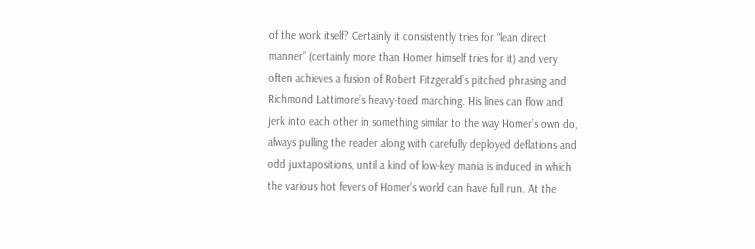of the work itself? Certainly it consistently tries for “lean direct manner” (certainly more than Homer himself tries for it) and very often achieves a fusion of Robert Fitzgerald’s pitched phrasing and Richmond Lattimore’s heavy-toed marching. His lines can flow and jerk into each other in something similar to the way Homer’s own do, always pulling the reader along with carefully deployed deflations and odd juxtapositions, until a kind of low-key mania is induced in which the various hot fevers of Homer’s world can have full run. At the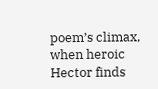poem’s climax, when heroic Hector finds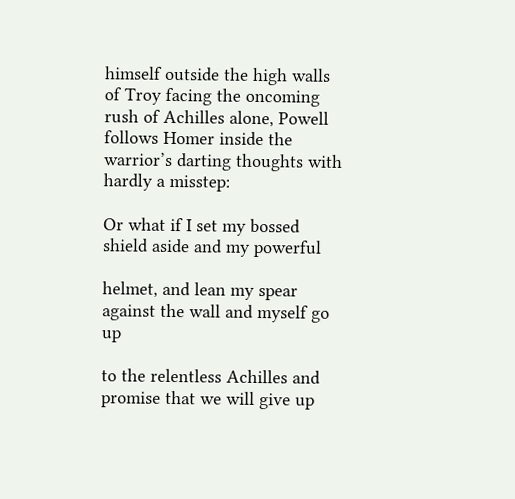himself outside the high walls of Troy facing the oncoming rush of Achilles alone, Powell follows Homer inside the warrior’s darting thoughts with hardly a misstep:

Or what if I set my bossed shield aside and my powerful

helmet, and lean my spear against the wall and myself go up

to the relentless Achilles and promise that we will give up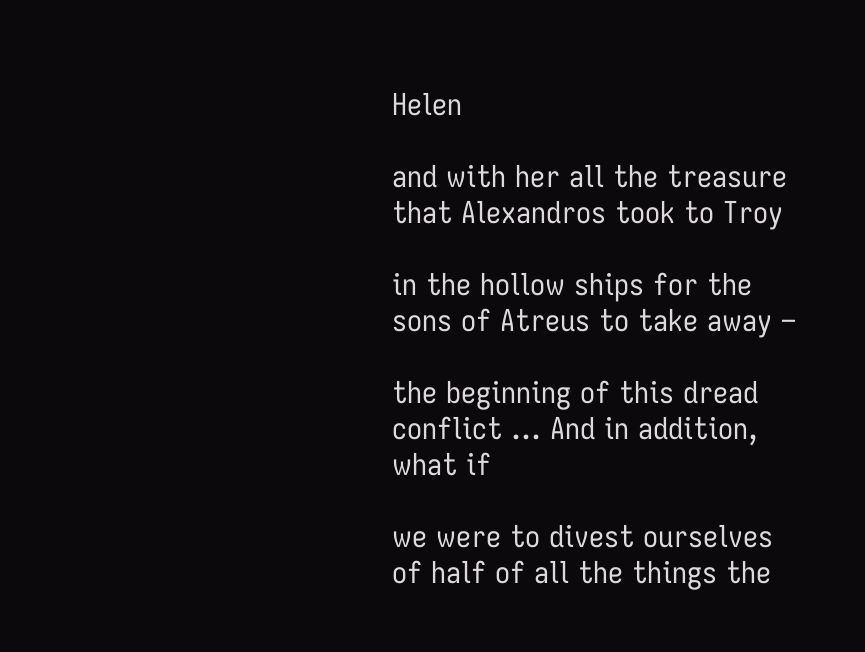Helen

and with her all the treasure that Alexandros took to Troy

in the hollow ships for the sons of Atreus to take away –

the beginning of this dread conflict … And in addition, what if

we were to divest ourselves of half of all the things the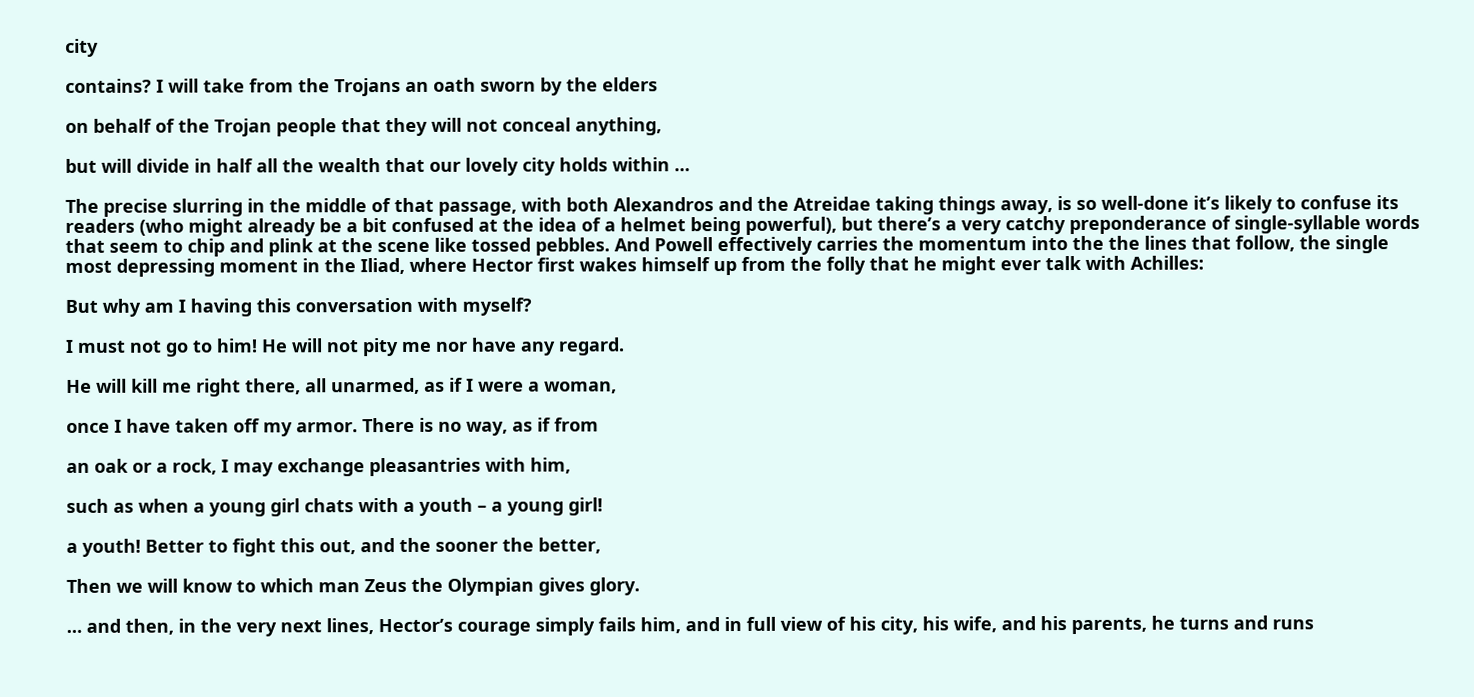city

contains? I will take from the Trojans an oath sworn by the elders

on behalf of the Trojan people that they will not conceal anything,

but will divide in half all the wealth that our lovely city holds within …

The precise slurring in the middle of that passage, with both Alexandros and the Atreidae taking things away, is so well-done it’s likely to confuse its readers (who might already be a bit confused at the idea of a helmet being powerful), but there’s a very catchy preponderance of single-syllable words that seem to chip and plink at the scene like tossed pebbles. And Powell effectively carries the momentum into the the lines that follow, the single most depressing moment in the Iliad, where Hector first wakes himself up from the folly that he might ever talk with Achilles:

But why am I having this conversation with myself?

I must not go to him! He will not pity me nor have any regard.

He will kill me right there, all unarmed, as if I were a woman,

once I have taken off my armor. There is no way, as if from

an oak or a rock, I may exchange pleasantries with him,

such as when a young girl chats with a youth – a young girl!

a youth! Better to fight this out, and the sooner the better,

Then we will know to which man Zeus the Olympian gives glory.

… and then, in the very next lines, Hector’s courage simply fails him, and in full view of his city, his wife, and his parents, he turns and runs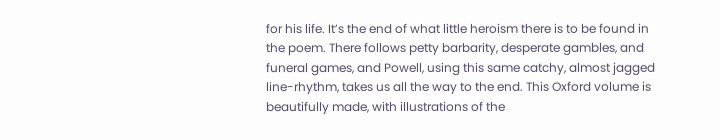for his life. It’s the end of what little heroism there is to be found in the poem. There follows petty barbarity, desperate gambles, and  funeral games, and Powell, using this same catchy, almost jagged line-rhythm, takes us all the way to the end. This Oxford volume is beautifully made, with illustrations of the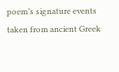poem’s signature events taken from ancient Greek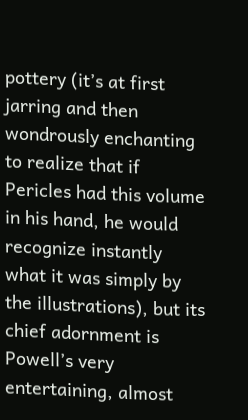pottery (it’s at first jarring and then wondrously enchanting to realize that if Pericles had this volume in his hand, he would recognize instantly what it was simply by the illustrations), but its chief adornment is Powell’s very entertaining, almost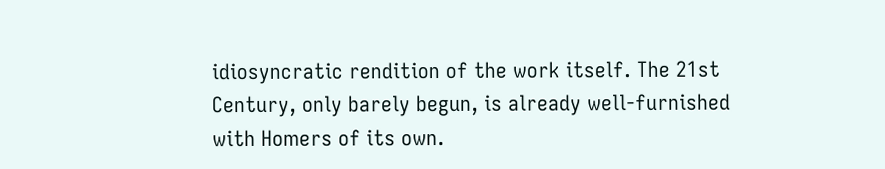idiosyncratic rendition of the work itself. The 21st Century, only barely begun, is already well-furnished with Homers of its own.